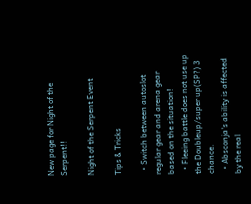New page for Night of the Serpent!!

Night of the Serpent Event

Tips & Tricks

  • Switch between autoslot regular gear and arena gear based on the situation!
  • Fleeing battle does not use up the Doubleup/super up(SP?) 3 chance.
  • Absconja's ability is affected by the real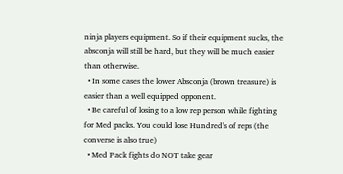ninja players equipment. So if their equipment sucks, the absconja will still be hard, but they will be much easier than otherwise.
  • In some cases the lower Absconja (brown treasure) is easier than a well equipped opponent.
  • Be careful of losing to a low rep person while fighting for Med packs. You could lose Hundred's of reps (the converse is also true)
  • Med Pack fights do NOT take gear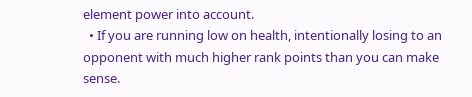element power into account.
  • If you are running low on health, intentionally losing to an opponent with much higher rank points than you can make sense.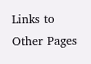Links to Other Pages